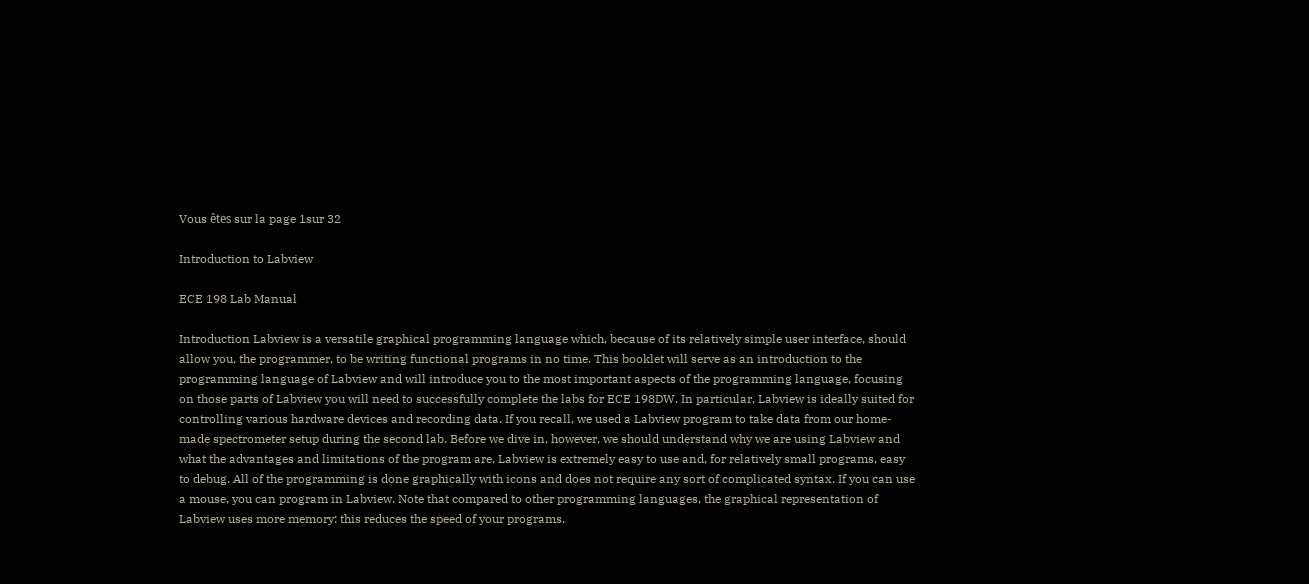Vous êtes sur la page 1sur 32

Introduction to Labview

ECE 198 Lab Manual

Introduction Labview is a versatile graphical programming language which, because of its relatively simple user interface, should allow you, the programmer, to be writing functional programs in no time. This booklet will serve as an introduction to the programming language of Labview and will introduce you to the most important aspects of the programming language, focusing on those parts of Labview you will need to successfully complete the labs for ECE 198DW. In particular, Labview is ideally suited for controlling various hardware devices and recording data. If you recall, we used a Labview program to take data from our home-made spectrometer setup during the second lab. Before we dive in, however, we should understand why we are using Labview and what the advantages and limitations of the program are. Labview is extremely easy to use and, for relatively small programs, easy to debug. All of the programming is done graphically with icons and does not require any sort of complicated syntax. If you can use a mouse, you can program in Labview. Note that compared to other programming languages, the graphical representation of Labview uses more memory: this reduces the speed of your programs.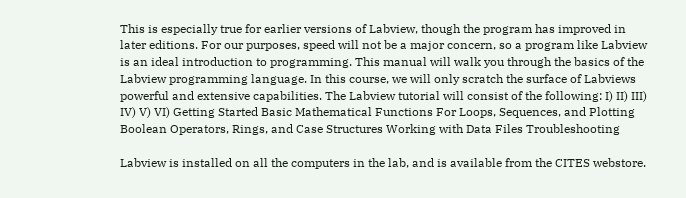This is especially true for earlier versions of Labview, though the program has improved in later editions. For our purposes, speed will not be a major concern, so a program like Labview is an ideal introduction to programming. This manual will walk you through the basics of the Labview programming language. In this course, we will only scratch the surface of Labviews powerful and extensive capabilities. The Labview tutorial will consist of the following: I) II) III) IV) V) VI) Getting Started Basic Mathematical Functions For Loops, Sequences, and Plotting Boolean Operators, Rings, and Case Structures Working with Data Files Troubleshooting

Labview is installed on all the computers in the lab, and is available from the CITES webstore.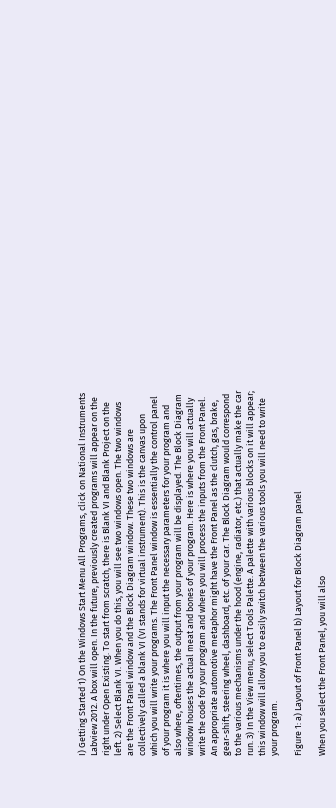I) Getting Started 1) On the Windows Start Menu All Programs, click on National Instruments Labview 2012. A box will open. In the future, previously created programs will appear on the right under Open Existing. To start from scratch, there is Blank VI and Blank Project on the left. 2) Select Blank VI. When you do this, you will see two windows open. The two windows are the Front Panel window and the Block Diagram window. These two windows are collectively called a blank VI (VI stands for virtual instrument). This is the canvas upon which you will write your programs. The Front Panel window is essentially the control panel of your program it is where you will input the necessary parameters for your program and also where, oftentimes, the output from your program will be displayed. The Block Diagram window houses the actual meat and bones of your program. Here is where you will actually write the code for your program and where you will process the inputs from the Front Panel. An appropriate automotive metaphor might have the Front Panel as the clutch, gas, brake, gear-shift, steering wheel, dashboard, etc. of your car. The Block Diagram would correspond to the various mechanisms under the hood (engine, radiator, etc.) that actually make the car run. 3) In the View menu, select Tools Palette. A palette with various blocks on it will appear; this window will allow you to easily switch between the various tools you will need to write your program.

Figure 1: a) Layout of Front Panel b) Layout for Block Diagram panel

When you select the Front Panel, you will also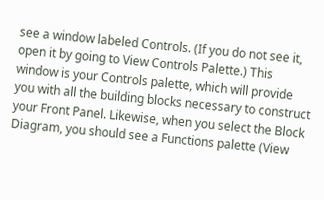see a window labeled Controls. (If you do not see it, open it by going to View Controls Palette.) This window is your Controls palette, which will provide you with all the building blocks necessary to construct your Front Panel. Likewise, when you select the Block Diagram, you should see a Functions palette (View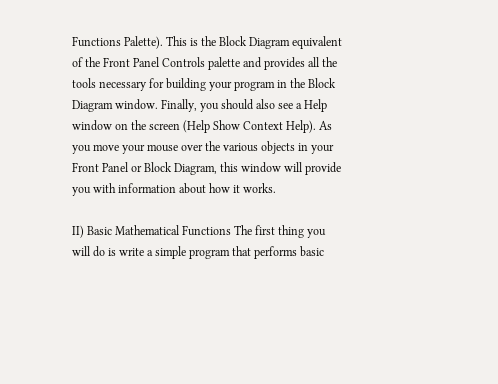Functions Palette). This is the Block Diagram equivalent of the Front Panel Controls palette and provides all the tools necessary for building your program in the Block Diagram window. Finally, you should also see a Help window on the screen (Help Show Context Help). As you move your mouse over the various objects in your Front Panel or Block Diagram, this window will provide you with information about how it works.

II) Basic Mathematical Functions The first thing you will do is write a simple program that performs basic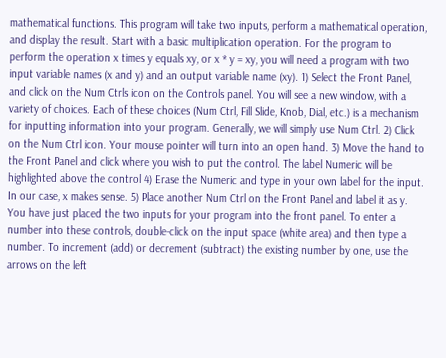mathematical functions. This program will take two inputs, perform a mathematical operation, and display the result. Start with a basic multiplication operation. For the program to perform the operation x times y equals xy, or x * y = xy, you will need a program with two input variable names (x and y) and an output variable name (xy). 1) Select the Front Panel, and click on the Num Ctrls icon on the Controls panel. You will see a new window, with a variety of choices. Each of these choices (Num Ctrl, Fill Slide, Knob, Dial, etc.) is a mechanism for inputting information into your program. Generally, we will simply use Num Ctrl. 2) Click on the Num Ctrl icon. Your mouse pointer will turn into an open hand. 3) Move the hand to the Front Panel and click where you wish to put the control. The label Numeric will be highlighted above the control 4) Erase the Numeric and type in your own label for the input. In our case, x makes sense. 5) Place another Num Ctrl on the Front Panel and label it as y. You have just placed the two inputs for your program into the front panel. To enter a number into these controls, double-click on the input space (white area) and then type a number. To increment (add) or decrement (subtract) the existing number by one, use the arrows on the left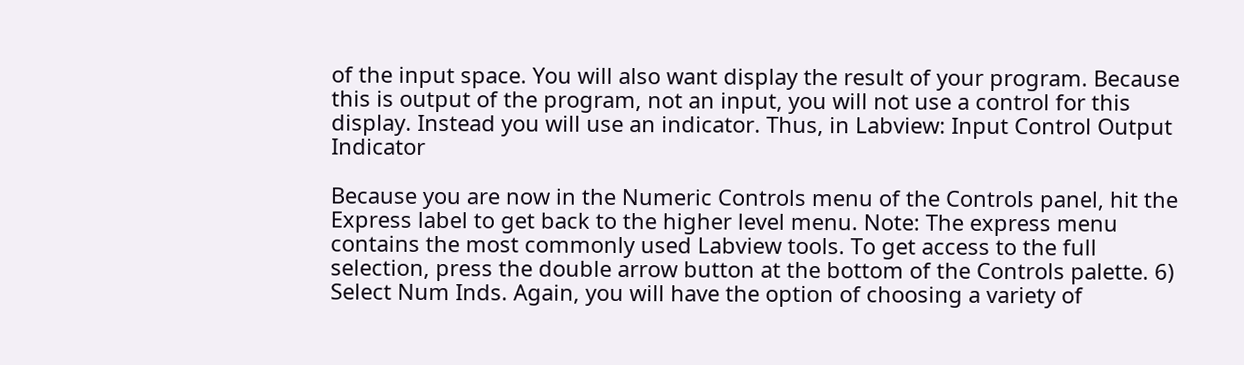of the input space. You will also want display the result of your program. Because this is output of the program, not an input, you will not use a control for this display. Instead you will use an indicator. Thus, in Labview: Input Control Output Indicator

Because you are now in the Numeric Controls menu of the Controls panel, hit the Express label to get back to the higher level menu. Note: The express menu contains the most commonly used Labview tools. To get access to the full selection, press the double arrow button at the bottom of the Controls palette. 6) Select Num Inds. Again, you will have the option of choosing a variety of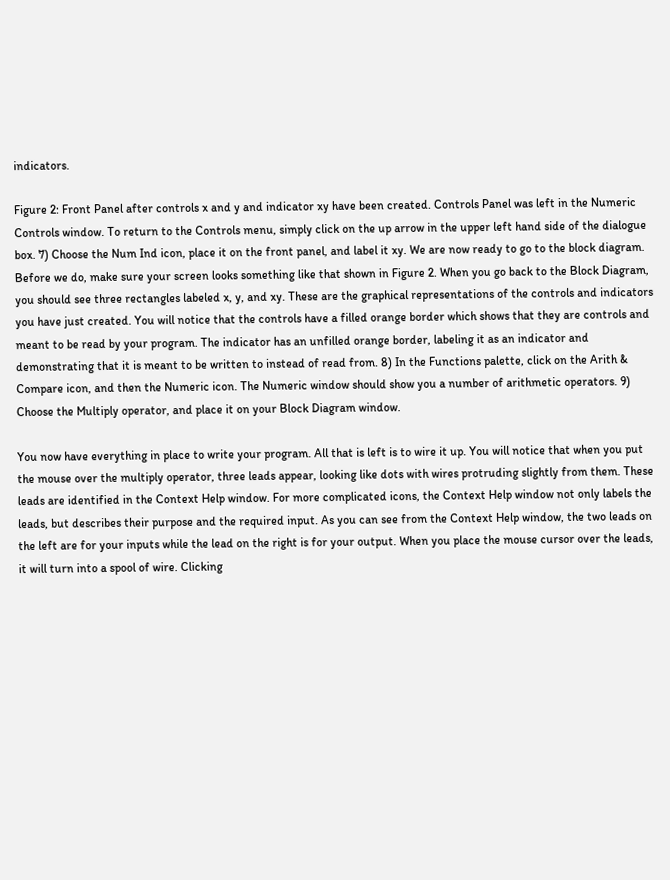indicators.

Figure 2: Front Panel after controls x and y and indicator xy have been created. Controls Panel was left in the Numeric Controls window. To return to the Controls menu, simply click on the up arrow in the upper left hand side of the dialogue box. 7) Choose the Num Ind icon, place it on the front panel, and label it xy. We are now ready to go to the block diagram. Before we do, make sure your screen looks something like that shown in Figure 2. When you go back to the Block Diagram, you should see three rectangles labeled x, y, and xy. These are the graphical representations of the controls and indicators you have just created. You will notice that the controls have a filled orange border which shows that they are controls and meant to be read by your program. The indicator has an unfilled orange border, labeling it as an indicator and demonstrating that it is meant to be written to instead of read from. 8) In the Functions palette, click on the Arith & Compare icon, and then the Numeric icon. The Numeric window should show you a number of arithmetic operators. 9) Choose the Multiply operator, and place it on your Block Diagram window.

You now have everything in place to write your program. All that is left is to wire it up. You will notice that when you put the mouse over the multiply operator, three leads appear, looking like dots with wires protruding slightly from them. These leads are identified in the Context Help window. For more complicated icons, the Context Help window not only labels the leads, but describes their purpose and the required input. As you can see from the Context Help window, the two leads on the left are for your inputs while the lead on the right is for your output. When you place the mouse cursor over the leads, it will turn into a spool of wire. Clicking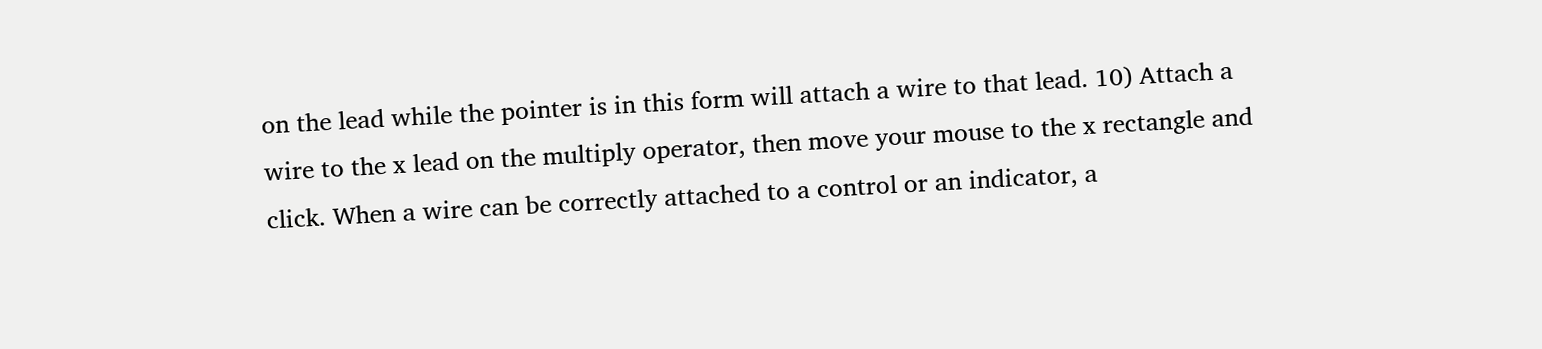on the lead while the pointer is in this form will attach a wire to that lead. 10) Attach a wire to the x lead on the multiply operator, then move your mouse to the x rectangle and click. When a wire can be correctly attached to a control or an indicator, a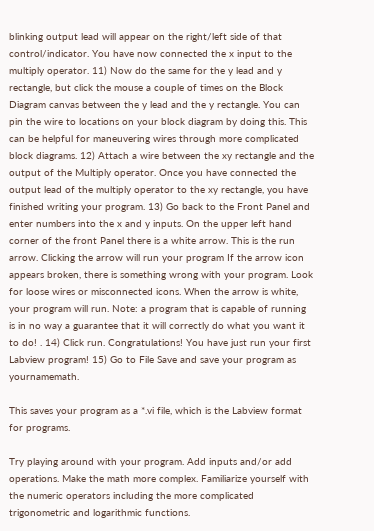blinking output lead will appear on the right/left side of that control/indicator. You have now connected the x input to the multiply operator. 11) Now do the same for the y lead and y rectangle, but click the mouse a couple of times on the Block Diagram canvas between the y lead and the y rectangle. You can pin the wire to locations on your block diagram by doing this. This can be helpful for maneuvering wires through more complicated block diagrams. 12) Attach a wire between the xy rectangle and the output of the Multiply operator. Once you have connected the output lead of the multiply operator to the xy rectangle, you have finished writing your program. 13) Go back to the Front Panel and enter numbers into the x and y inputs. On the upper left hand corner of the front Panel there is a white arrow. This is the run arrow. Clicking the arrow will run your program If the arrow icon appears broken, there is something wrong with your program. Look for loose wires or misconnected icons. When the arrow is white, your program will run. Note: a program that is capable of running is in no way a guarantee that it will correctly do what you want it to do! . 14) Click run. Congratulations! You have just run your first Labview program! 15) Go to File Save and save your program as yournamemath.

This saves your program as a *.vi file, which is the Labview format for programs.

Try playing around with your program. Add inputs and/or add operations. Make the math more complex. Familiarize yourself with the numeric operators including the more complicated trigonometric and logarithmic functions.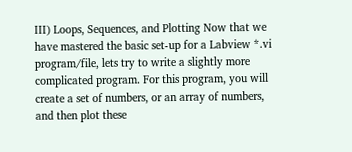III) Loops, Sequences, and Plotting Now that we have mastered the basic set-up for a Labview *.vi program/file, lets try to write a slightly more complicated program. For this program, you will create a set of numbers, or an array of numbers, and then plot these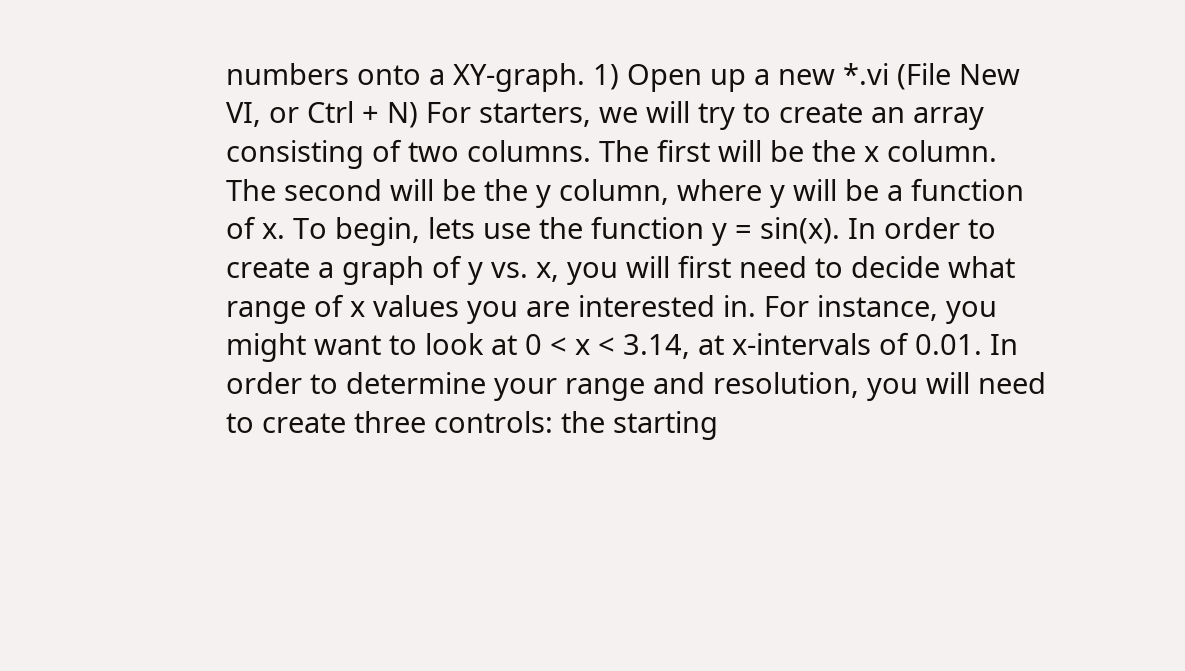numbers onto a XY-graph. 1) Open up a new *.vi (File New VI, or Ctrl + N) For starters, we will try to create an array consisting of two columns. The first will be the x column. The second will be the y column, where y will be a function of x. To begin, lets use the function y = sin(x). In order to create a graph of y vs. x, you will first need to decide what range of x values you are interested in. For instance, you might want to look at 0 < x < 3.14, at x-intervals of 0.01. In order to determine your range and resolution, you will need to create three controls: the starting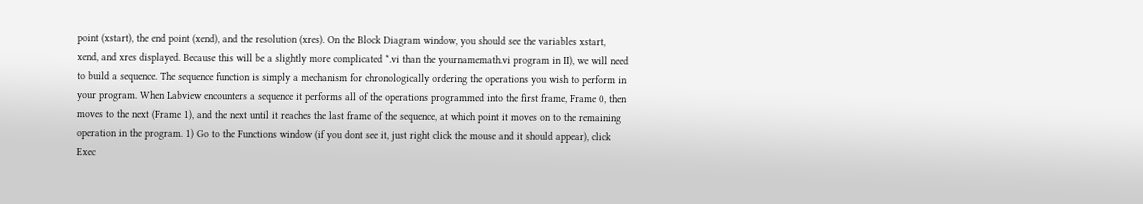point (xstart), the end point (xend), and the resolution (xres). On the Block Diagram window, you should see the variables xstart, xend, and xres displayed. Because this will be a slightly more complicated *.vi than the yournamemath.vi program in II), we will need to build a sequence. The sequence function is simply a mechanism for chronologically ordering the operations you wish to perform in your program. When Labview encounters a sequence it performs all of the operations programmed into the first frame, Frame 0, then moves to the next (Frame 1), and the next until it reaches the last frame of the sequence, at which point it moves on to the remaining operation in the program. 1) Go to the Functions window (if you dont see it, just right click the mouse and it should appear), click Exec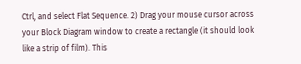Ctrl, and select Flat Sequence. 2) Drag your mouse cursor across your Block Diagram window to create a rectangle (it should look like a strip of film). This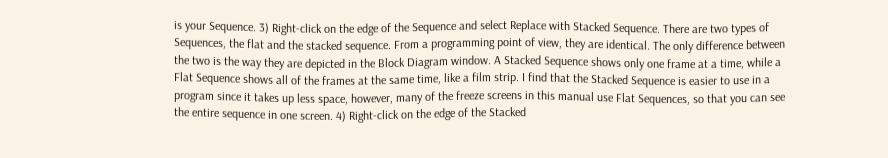is your Sequence. 3) Right-click on the edge of the Sequence and select Replace with Stacked Sequence. There are two types of Sequences, the flat and the stacked sequence. From a programming point of view, they are identical. The only difference between the two is the way they are depicted in the Block Diagram window. A Stacked Sequence shows only one frame at a time, while a Flat Sequence shows all of the frames at the same time, like a film strip. I find that the Stacked Sequence is easier to use in a program since it takes up less space, however, many of the freeze screens in this manual use Flat Sequences, so that you can see the entire sequence in one screen. 4) Right-click on the edge of the Stacked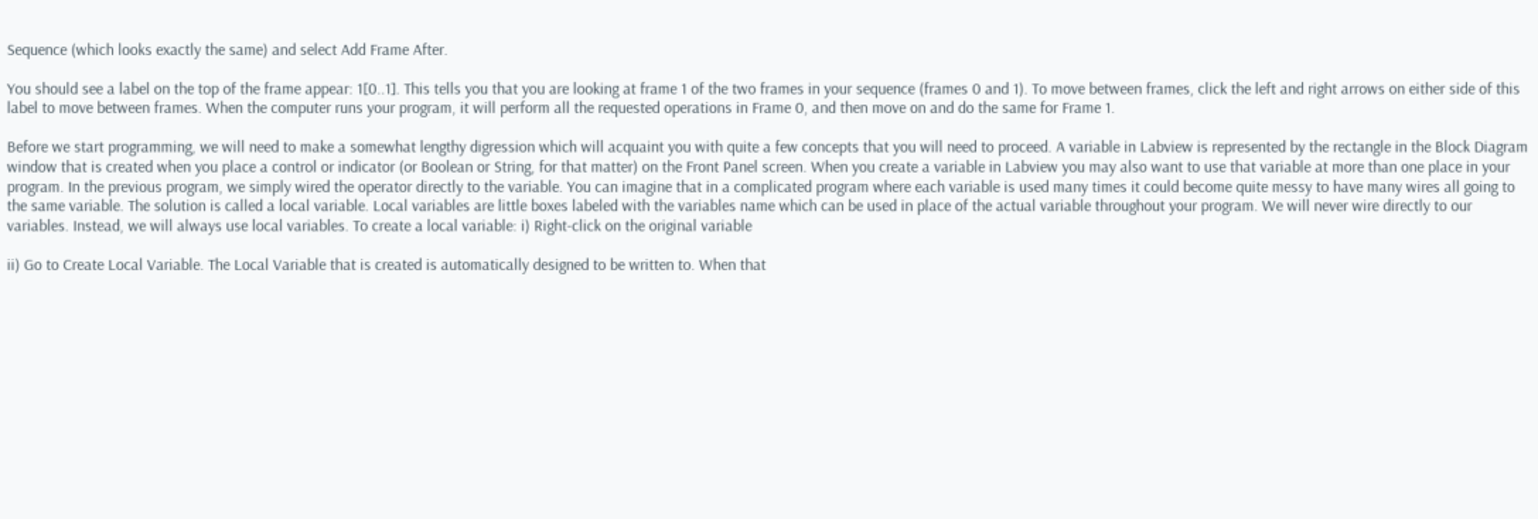Sequence (which looks exactly the same) and select Add Frame After.

You should see a label on the top of the frame appear: 1[0..1]. This tells you that you are looking at frame 1 of the two frames in your sequence (frames 0 and 1). To move between frames, click the left and right arrows on either side of this label to move between frames. When the computer runs your program, it will perform all the requested operations in Frame 0, and then move on and do the same for Frame 1.

Before we start programming, we will need to make a somewhat lengthy digression which will acquaint you with quite a few concepts that you will need to proceed. A variable in Labview is represented by the rectangle in the Block Diagram window that is created when you place a control or indicator (or Boolean or String, for that matter) on the Front Panel screen. When you create a variable in Labview you may also want to use that variable at more than one place in your program. In the previous program, we simply wired the operator directly to the variable. You can imagine that in a complicated program where each variable is used many times it could become quite messy to have many wires all going to the same variable. The solution is called a local variable. Local variables are little boxes labeled with the variables name which can be used in place of the actual variable throughout your program. We will never wire directly to our variables. Instead, we will always use local variables. To create a local variable: i) Right-click on the original variable

ii) Go to Create Local Variable. The Local Variable that is created is automatically designed to be written to. When that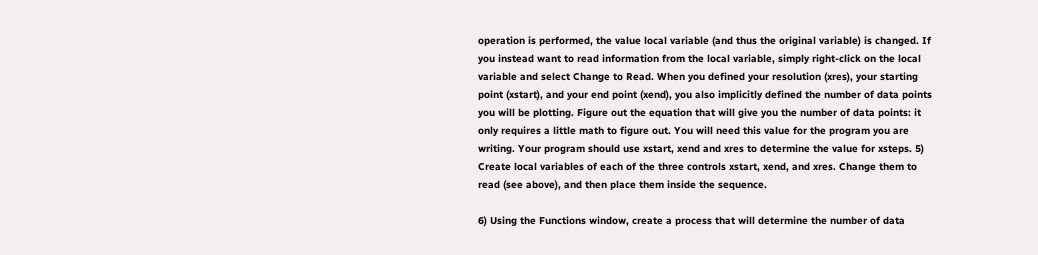operation is performed, the value local variable (and thus the original variable) is changed. If you instead want to read information from the local variable, simply right-click on the local variable and select Change to Read. When you defined your resolution (xres), your starting point (xstart), and your end point (xend), you also implicitly defined the number of data points you will be plotting. Figure out the equation that will give you the number of data points: it only requires a little math to figure out. You will need this value for the program you are writing. Your program should use xstart, xend and xres to determine the value for xsteps. 5) Create local variables of each of the three controls xstart, xend, and xres. Change them to read (see above), and then place them inside the sequence.

6) Using the Functions window, create a process that will determine the number of data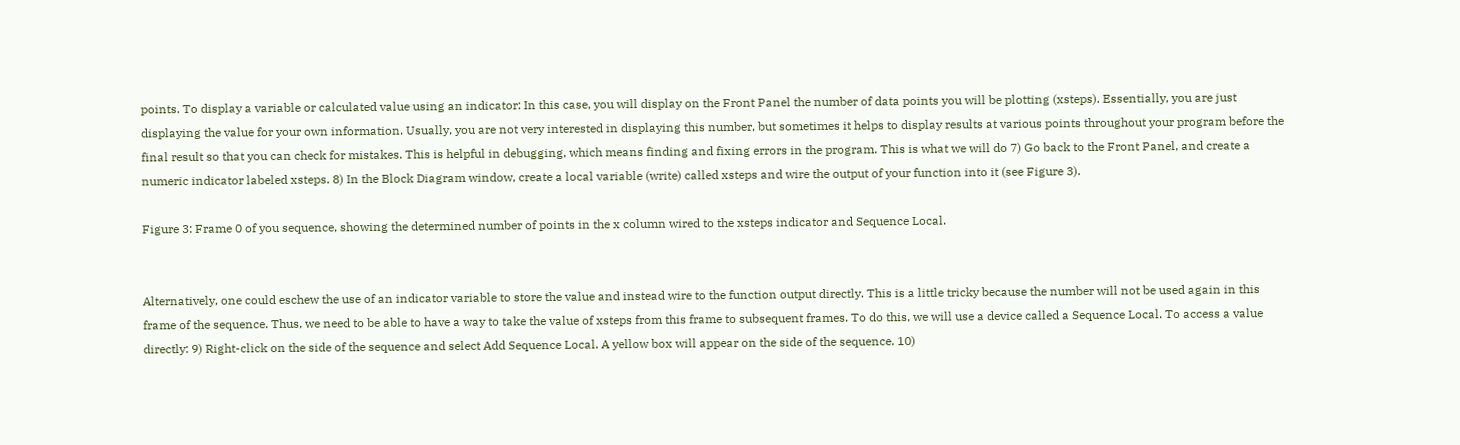points. To display a variable or calculated value using an indicator: In this case, you will display on the Front Panel the number of data points you will be plotting (xsteps). Essentially, you are just displaying the value for your own information. Usually, you are not very interested in displaying this number, but sometimes it helps to display results at various points throughout your program before the final result so that you can check for mistakes. This is helpful in debugging, which means finding and fixing errors in the program. This is what we will do 7) Go back to the Front Panel, and create a numeric indicator labeled xsteps. 8) In the Block Diagram window, create a local variable (write) called xsteps and wire the output of your function into it (see Figure 3).

Figure 3: Frame 0 of you sequence, showing the determined number of points in the x column wired to the xsteps indicator and Sequence Local.


Alternatively, one could eschew the use of an indicator variable to store the value and instead wire to the function output directly. This is a little tricky because the number will not be used again in this frame of the sequence. Thus, we need to be able to have a way to take the value of xsteps from this frame to subsequent frames. To do this, we will use a device called a Sequence Local. To access a value directly: 9) Right-click on the side of the sequence and select Add Sequence Local. A yellow box will appear on the side of the sequence. 10)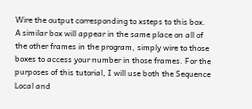Wire the output corresponding to xsteps to this box. A similar box will appear in the same place on all of the other frames in the program, simply wire to those boxes to access your number in those frames. For the purposes of this tutorial, I will use both the Sequence Local and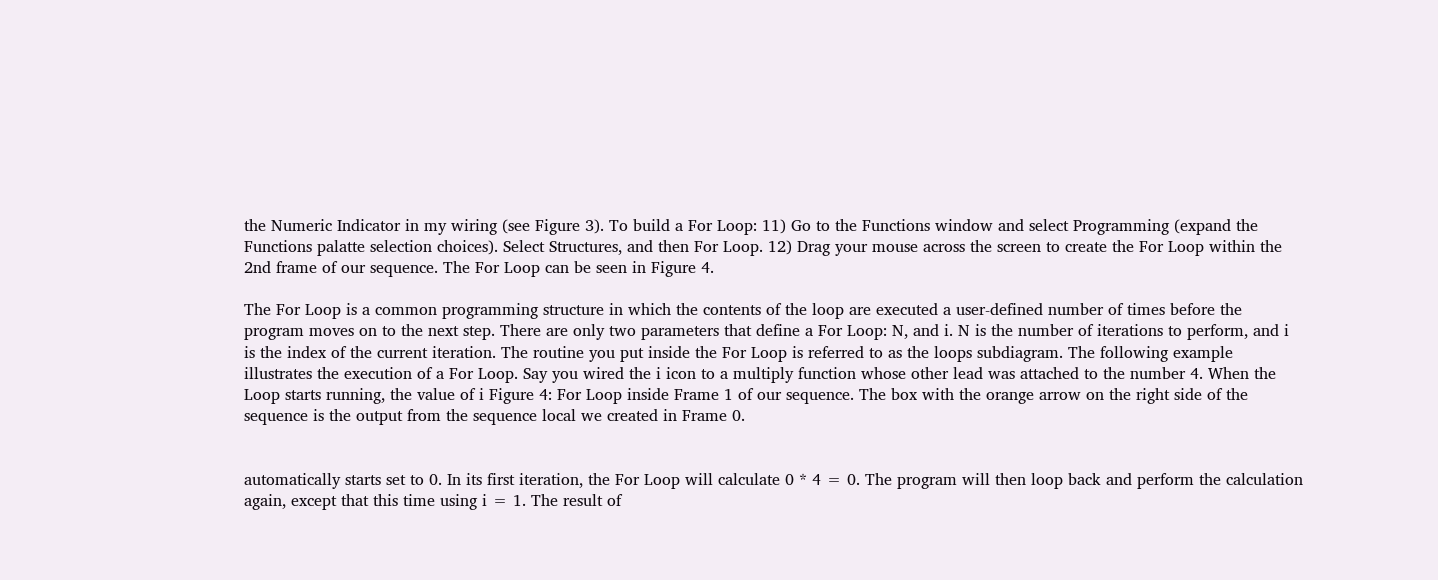the Numeric Indicator in my wiring (see Figure 3). To build a For Loop: 11) Go to the Functions window and select Programming (expand the Functions palatte selection choices). Select Structures, and then For Loop. 12) Drag your mouse across the screen to create the For Loop within the 2nd frame of our sequence. The For Loop can be seen in Figure 4.

The For Loop is a common programming structure in which the contents of the loop are executed a user-defined number of times before the program moves on to the next step. There are only two parameters that define a For Loop: N, and i. N is the number of iterations to perform, and i is the index of the current iteration. The routine you put inside the For Loop is referred to as the loops subdiagram. The following example illustrates the execution of a For Loop. Say you wired the i icon to a multiply function whose other lead was attached to the number 4. When the Loop starts running, the value of i Figure 4: For Loop inside Frame 1 of our sequence. The box with the orange arrow on the right side of the sequence is the output from the sequence local we created in Frame 0.


automatically starts set to 0. In its first iteration, the For Loop will calculate 0 * 4 = 0. The program will then loop back and perform the calculation again, except that this time using i = 1. The result of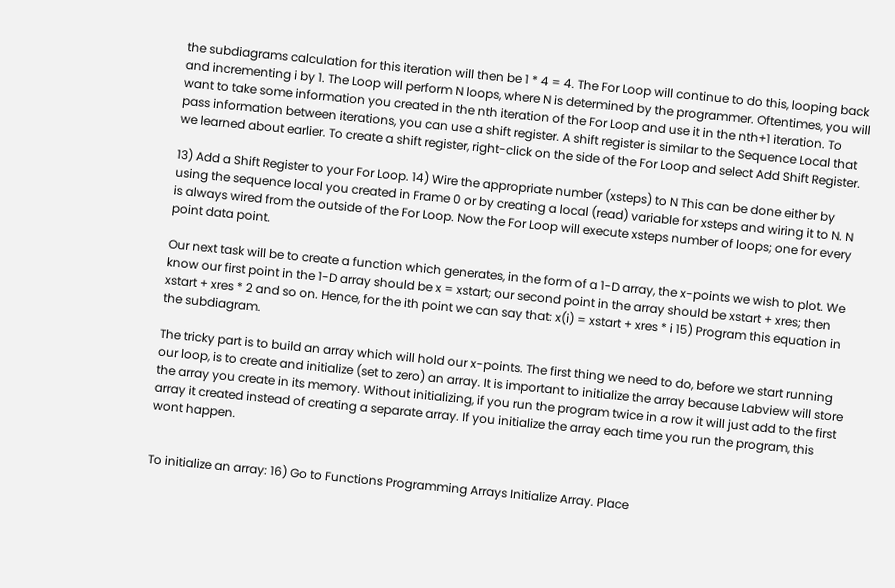the subdiagrams calculation for this iteration will then be 1 * 4 = 4. The For Loop will continue to do this, looping back and incrementing i by 1. The Loop will perform N loops, where N is determined by the programmer. Oftentimes, you will want to take some information you created in the nth iteration of the For Loop and use it in the nth+1 iteration. To pass information between iterations, you can use a shift register. A shift register is similar to the Sequence Local that we learned about earlier. To create a shift register, right-click on the side of the For Loop and select Add Shift Register.

13) Add a Shift Register to your For Loop. 14) Wire the appropriate number (xsteps) to N This can be done either by using the sequence local you created in Frame 0 or by creating a local (read) variable for xsteps and wiring it to N. N is always wired from the outside of the For Loop. Now the For Loop will execute xsteps number of loops; one for every point data point.

Our next task will be to create a function which generates, in the form of a 1-D array, the x-points we wish to plot. We know our first point in the 1-D array should be x = xstart; our second point in the array should be xstart + xres; then xstart + xres * 2 and so on. Hence, for the ith point we can say that: x(i) = xstart + xres * i 15) Program this equation in the subdiagram.

The tricky part is to build an array which will hold our x-points. The first thing we need to do, before we start running our loop, is to create and initialize (set to zero) an array. It is important to initialize the array because Labview will store the array you create in its memory. Without initializing, if you run the program twice in a row it will just add to the first array it created instead of creating a separate array. If you initialize the array each time you run the program, this wont happen.


To initialize an array: 16) Go to Functions Programming Arrays Initialize Array. Place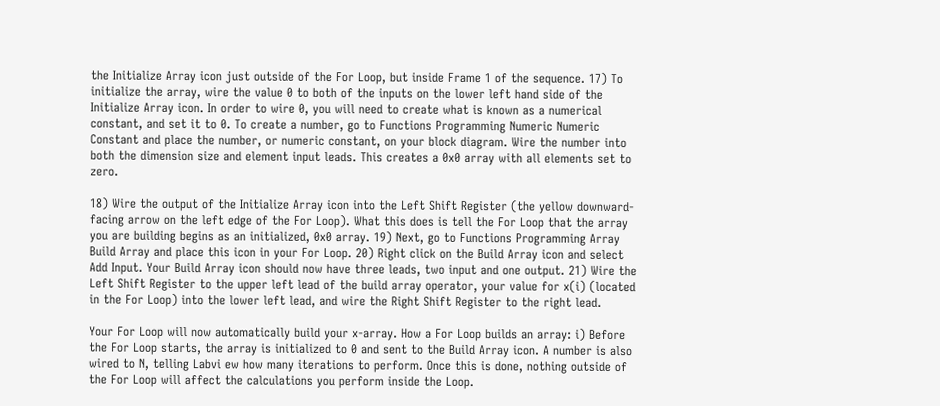the Initialize Array icon just outside of the For Loop, but inside Frame 1 of the sequence. 17) To initialize the array, wire the value 0 to both of the inputs on the lower left hand side of the Initialize Array icon. In order to wire 0, you will need to create what is known as a numerical constant, and set it to 0. To create a number, go to Functions Programming Numeric Numeric Constant and place the number, or numeric constant, on your block diagram. Wire the number into both the dimension size and element input leads. This creates a 0x0 array with all elements set to zero.

18) Wire the output of the Initialize Array icon into the Left Shift Register (the yellow downward-facing arrow on the left edge of the For Loop). What this does is tell the For Loop that the array you are building begins as an initialized, 0x0 array. 19) Next, go to Functions Programming Array Build Array and place this icon in your For Loop. 20) Right click on the Build Array icon and select Add Input. Your Build Array icon should now have three leads, two input and one output. 21) Wire the Left Shift Register to the upper left lead of the build array operator, your value for x(i) (located in the For Loop) into the lower left lead, and wire the Right Shift Register to the right lead.

Your For Loop will now automatically build your x-array. How a For Loop builds an array: i) Before the For Loop starts, the array is initialized to 0 and sent to the Build Array icon. A number is also wired to N, telling Labvi ew how many iterations to perform. Once this is done, nothing outside of the For Loop will affect the calculations you perform inside the Loop.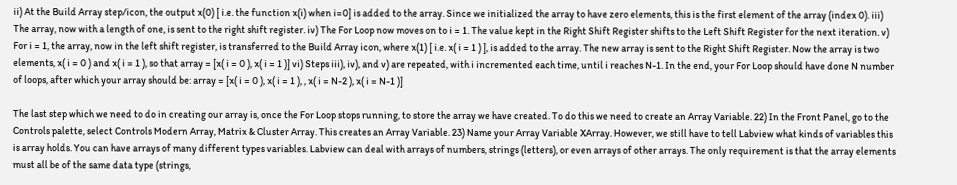ii) At the Build Array step/icon, the output x(0) [ i.e. the function x(i) when i=0] is added to the array. Since we initialized the array to have zero elements, this is the first element of the array (index 0). iii) The array, now with a length of one, is sent to the right shift register. iv) The For Loop now moves on to i = 1. The value kept in the Right Shift Register shifts to the Left Shift Register for the next iteration. v) For i = 1, the array, now in the left shift register, is transferred to the Build Array icon, where x(1) [ i.e. x( i = 1 ) ], is added to the array. The new array is sent to the Right Shift Register. Now the array is two elements, x( i = 0 ) and x( i = 1 ), so that array = [x( i = 0 ), x( i = 1 )] vi) Steps iii), iv), and v) are repeated, with i incremented each time, until i reaches N-1. In the end, your For Loop should have done N number of loops, after which your array should be: array = [x( i = 0 ), x( i = 1 ), , x( i = N-2 ), x( i = N-1 )]

The last step which we need to do in creating our array is, once the For Loop stops running, to store the array we have created. To do this we need to create an Array Variable. 22) In the Front Panel, go to the Controls palette, select Controls Modern Array, Matrix & Cluster Array. This creates an Array Variable. 23) Name your Array Variable XArray. However, we still have to tell Labview what kinds of variables this is array holds. You can have arrays of many different types variables. Labview can deal with arrays of numbers, strings (letters), or even arrays of other arrays. The only requirement is that the array elements must all be of the same data type (strings,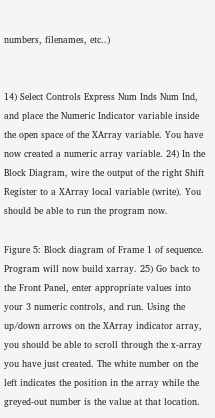numbers, filenames, etc..)


14) Select Controls Express Num Inds Num Ind, and place the Numeric Indicator variable inside the open space of the XArray variable. You have now created a numeric array variable. 24) In the Block Diagram, wire the output of the right Shift Register to a XArray local variable (write). You should be able to run the program now.

Figure 5: Block diagram of Frame 1 of sequence. Program will now build xarray. 25) Go back to the Front Panel, enter appropriate values into your 3 numeric controls, and run. Using the up/down arrows on the XArray indicator array, you should be able to scroll through the x-array you have just created. The white number on the left indicates the position in the array while the greyed-out number is the value at that location.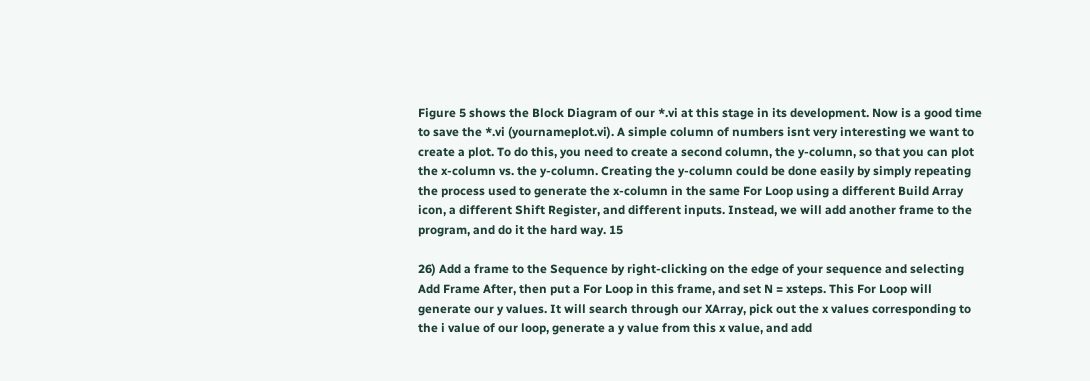Figure 5 shows the Block Diagram of our *.vi at this stage in its development. Now is a good time to save the *.vi (yournameplot.vi). A simple column of numbers isnt very interesting we want to create a plot. To do this, you need to create a second column, the y-column, so that you can plot the x-column vs. the y-column. Creating the y-column could be done easily by simply repeating the process used to generate the x-column in the same For Loop using a different Build Array icon, a different Shift Register, and different inputs. Instead, we will add another frame to the program, and do it the hard way. 15

26) Add a frame to the Sequence by right-clicking on the edge of your sequence and selecting Add Frame After, then put a For Loop in this frame, and set N = xsteps. This For Loop will generate our y values. It will search through our XArray, pick out the x values corresponding to the i value of our loop, generate a y value from this x value, and add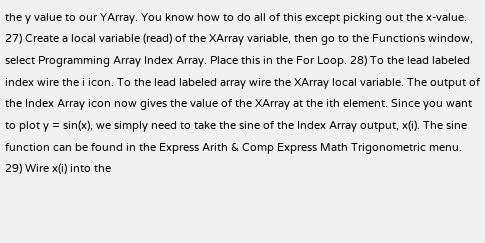the y value to our YArray. You know how to do all of this except picking out the x-value. 27) Create a local variable (read) of the XArray variable, then go to the Functions window, select Programming Array Index Array. Place this in the For Loop. 28) To the lead labeled index wire the i icon. To the lead labeled array wire the XArray local variable. The output of the Index Array icon now gives the value of the XArray at the ith element. Since you want to plot y = sin(x), we simply need to take the sine of the Index Array output, x(i). The sine function can be found in the Express Arith & Comp Express Math Trigonometric menu. 29) Wire x(i) into the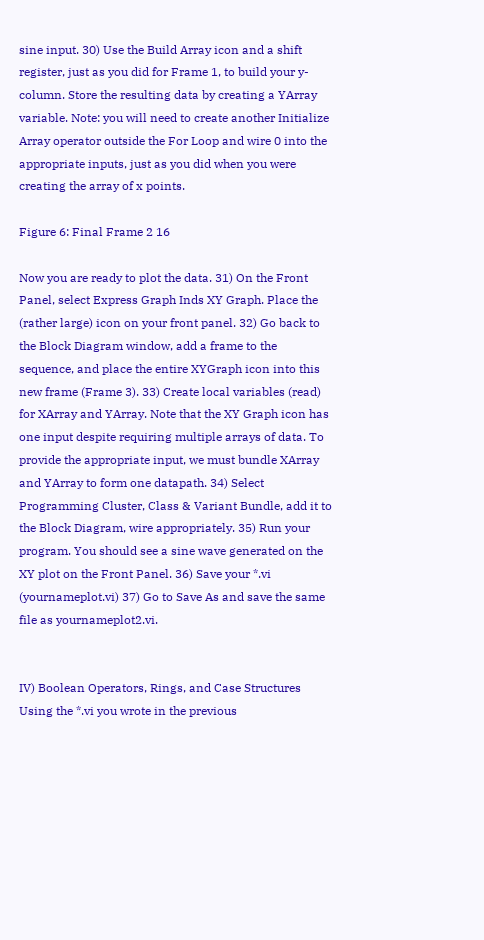sine input. 30) Use the Build Array icon and a shift register, just as you did for Frame 1, to build your y-column. Store the resulting data by creating a YArray variable. Note: you will need to create another Initialize Array operator outside the For Loop and wire 0 into the appropriate inputs, just as you did when you were creating the array of x points.

Figure 6: Final Frame 2 16

Now you are ready to plot the data. 31) On the Front Panel, select Express Graph Inds XY Graph. Place the (rather large) icon on your front panel. 32) Go back to the Block Diagram window, add a frame to the sequence, and place the entire XYGraph icon into this new frame (Frame 3). 33) Create local variables (read) for XArray and YArray. Note that the XY Graph icon has one input despite requiring multiple arrays of data. To provide the appropriate input, we must bundle XArray and YArray to form one datapath. 34) Select Programming Cluster, Class & Variant Bundle, add it to the Block Diagram, wire appropriately. 35) Run your program. You should see a sine wave generated on the XY plot on the Front Panel. 36) Save your *.vi (yournameplot.vi) 37) Go to Save As and save the same file as yournameplot2.vi.


IV) Boolean Operators, Rings, and Case Structures Using the *.vi you wrote in the previous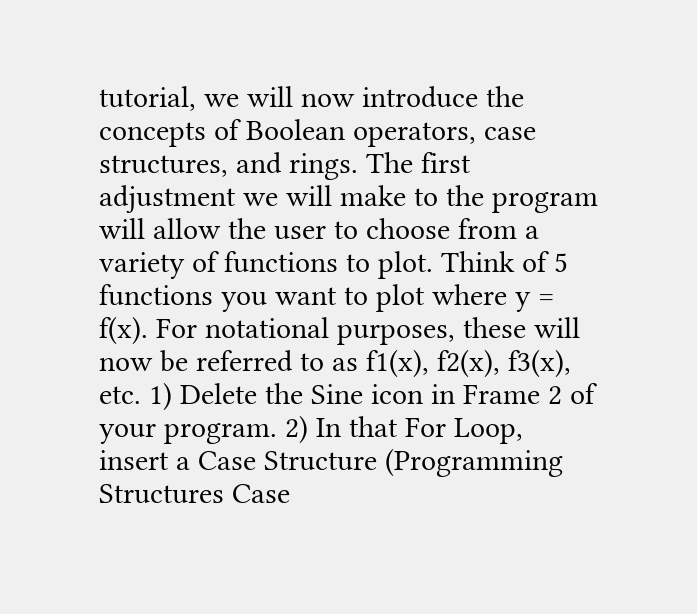tutorial, we will now introduce the concepts of Boolean operators, case structures, and rings. The first adjustment we will make to the program will allow the user to choose from a variety of functions to plot. Think of 5 functions you want to plot where y = f(x). For notational purposes, these will now be referred to as f1(x), f2(x), f3(x), etc. 1) Delete the Sine icon in Frame 2 of your program. 2) In that For Loop, insert a Case Structure (Programming Structures Case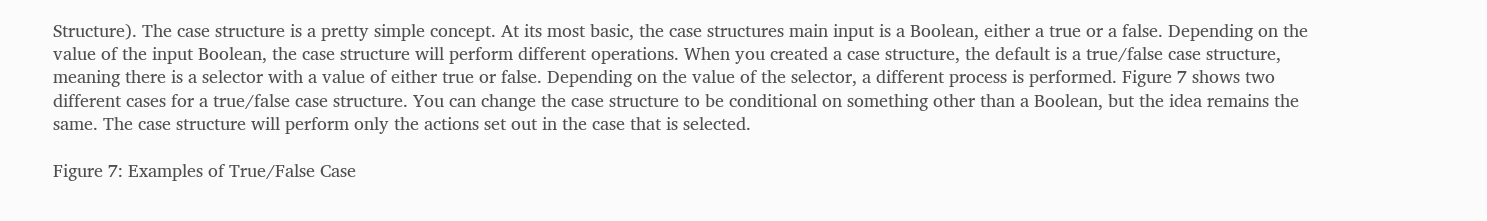Structure). The case structure is a pretty simple concept. At its most basic, the case structures main input is a Boolean, either a true or a false. Depending on the value of the input Boolean, the case structure will perform different operations. When you created a case structure, the default is a true/false case structure, meaning there is a selector with a value of either true or false. Depending on the value of the selector, a different process is performed. Figure 7 shows two different cases for a true/false case structure. You can change the case structure to be conditional on something other than a Boolean, but the idea remains the same. The case structure will perform only the actions set out in the case that is selected.

Figure 7: Examples of True/False Case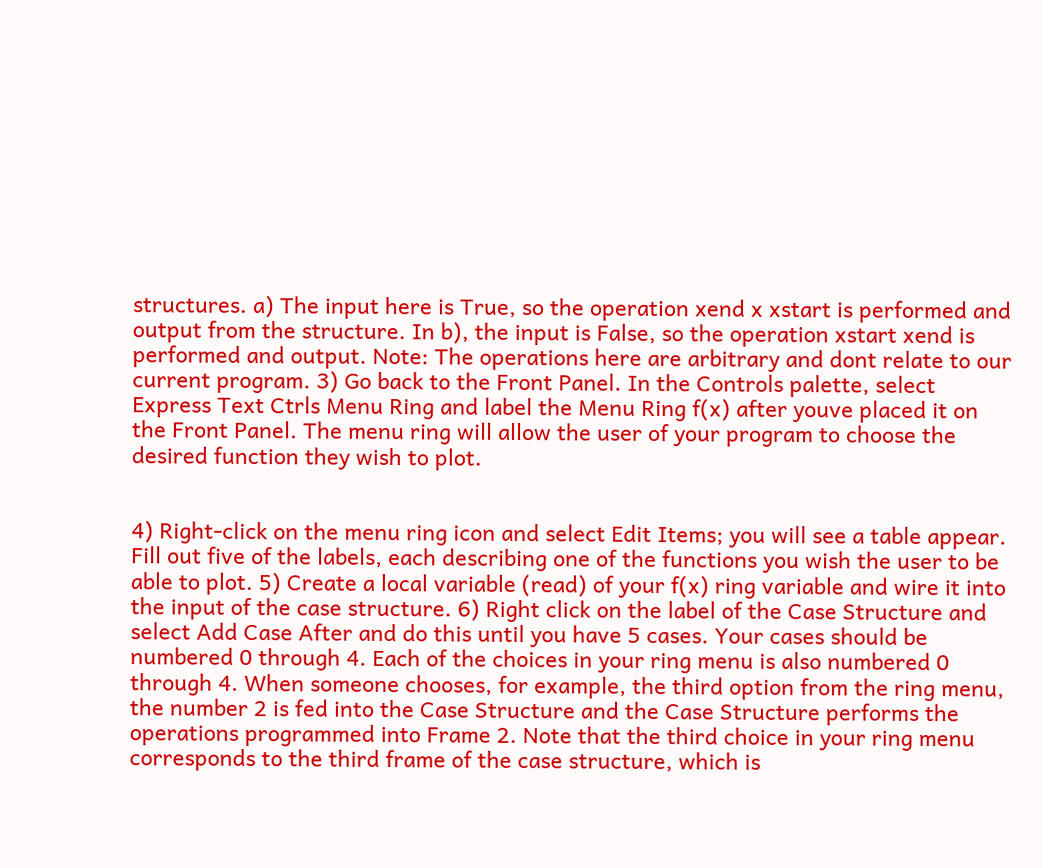structures. a) The input here is True, so the operation xend x xstart is performed and output from the structure. In b), the input is False, so the operation xstart xend is performed and output. Note: The operations here are arbitrary and dont relate to our current program. 3) Go back to the Front Panel. In the Controls palette, select Express Text Ctrls Menu Ring and label the Menu Ring f(x) after youve placed it on the Front Panel. The menu ring will allow the user of your program to choose the desired function they wish to plot.


4) Right-click on the menu ring icon and select Edit Items; you will see a table appear. Fill out five of the labels, each describing one of the functions you wish the user to be able to plot. 5) Create a local variable (read) of your f(x) ring variable and wire it into the input of the case structure. 6) Right click on the label of the Case Structure and select Add Case After and do this until you have 5 cases. Your cases should be numbered 0 through 4. Each of the choices in your ring menu is also numbered 0 through 4. When someone chooses, for example, the third option from the ring menu, the number 2 is fed into the Case Structure and the Case Structure performs the operations programmed into Frame 2. Note that the third choice in your ring menu corresponds to the third frame of the case structure, which is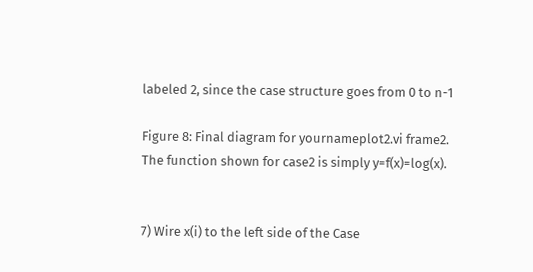labeled 2, since the case structure goes from 0 to n-1

Figure 8: Final diagram for yournameplot2.vi frame2. The function shown for case2 is simply y=f(x)=log(x).


7) Wire x(i) to the left side of the Case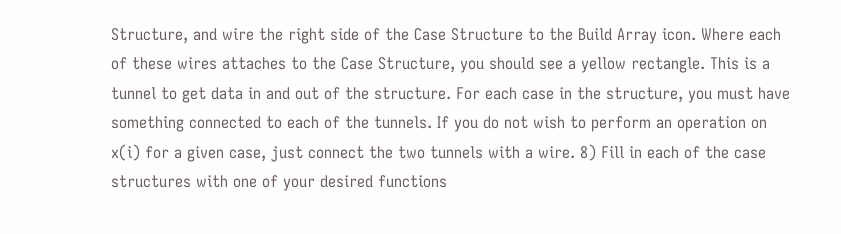Structure, and wire the right side of the Case Structure to the Build Array icon. Where each of these wires attaches to the Case Structure, you should see a yellow rectangle. This is a tunnel to get data in and out of the structure. For each case in the structure, you must have something connected to each of the tunnels. If you do not wish to perform an operation on x(i) for a given case, just connect the two tunnels with a wire. 8) Fill in each of the case structures with one of your desired functions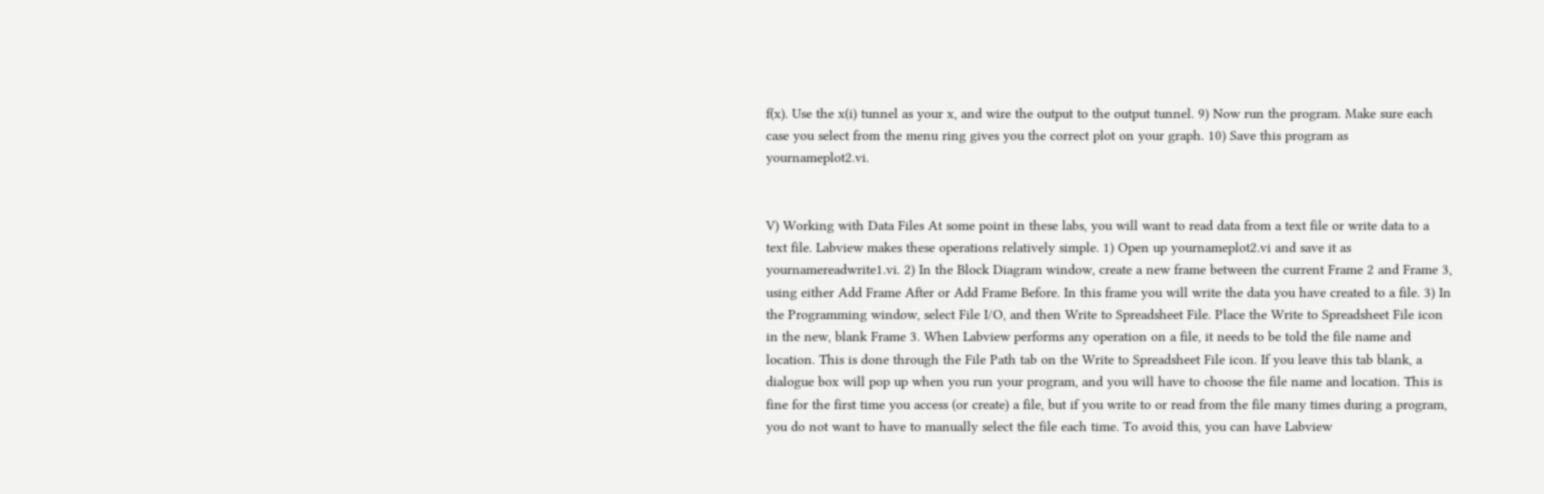f(x). Use the x(i) tunnel as your x, and wire the output to the output tunnel. 9) Now run the program. Make sure each case you select from the menu ring gives you the correct plot on your graph. 10) Save this program as yournameplot2.vi.


V) Working with Data Files At some point in these labs, you will want to read data from a text file or write data to a text file. Labview makes these operations relatively simple. 1) Open up yournameplot2.vi and save it as yournamereadwrite1.vi. 2) In the Block Diagram window, create a new frame between the current Frame 2 and Frame 3, using either Add Frame After or Add Frame Before. In this frame you will write the data you have created to a file. 3) In the Programming window, select File I/O, and then Write to Spreadsheet File. Place the Write to Spreadsheet File icon in the new, blank Frame 3. When Labview performs any operation on a file, it needs to be told the file name and location. This is done through the File Path tab on the Write to Spreadsheet File icon. If you leave this tab blank, a dialogue box will pop up when you run your program, and you will have to choose the file name and location. This is fine for the first time you access (or create) a file, but if you write to or read from the file many times during a program, you do not want to have to manually select the file each time. To avoid this, you can have Labview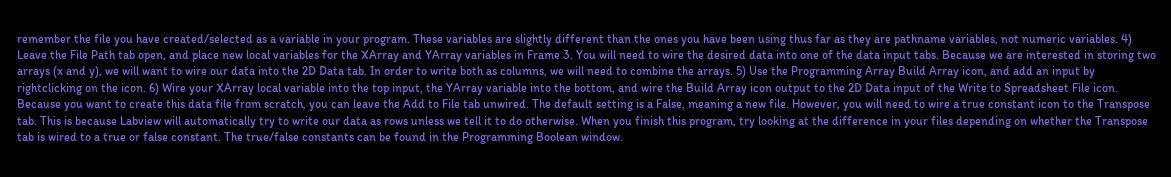remember the file you have created/selected as a variable in your program. These variables are slightly different than the ones you have been using thus far as they are pathname variables, not numeric variables. 4) Leave the File Path tab open, and place new local variables for the XArray and YArray variables in Frame 3. You will need to wire the desired data into one of the data input tabs. Because we are interested in storing two arrays (x and y), we will want to wire our data into the 2D Data tab. In order to write both as columns, we will need to combine the arrays. 5) Use the Programming Array Build Array icon, and add an input by rightclicking on the icon. 6) Wire your XArray local variable into the top input, the YArray variable into the bottom, and wire the Build Array icon output to the 2D Data input of the Write to Spreadsheet File icon. Because you want to create this data file from scratch, you can leave the Add to File tab unwired. The default setting is a False, meaning a new file. However, you will need to wire a true constant icon to the Transpose tab. This is because Labview will automatically try to write our data as rows unless we tell it to do otherwise. When you finish this program, try looking at the difference in your files depending on whether the Transpose tab is wired to a true or false constant. The true/false constants can be found in the Programming Boolean window.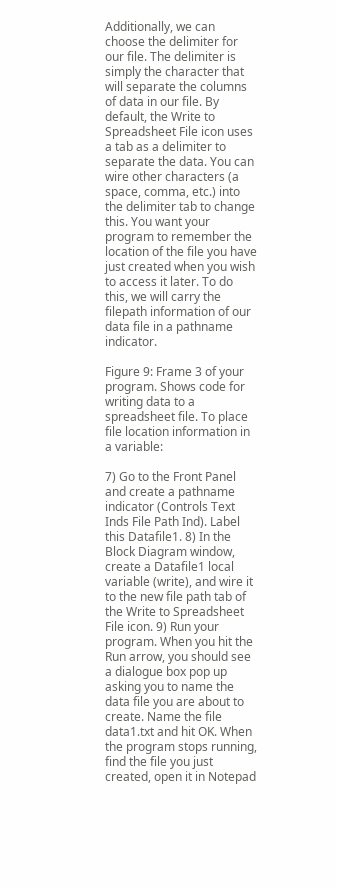Additionally, we can choose the delimiter for our file. The delimiter is simply the character that will separate the columns of data in our file. By default, the Write to Spreadsheet File icon uses a tab as a delimiter to separate the data. You can wire other characters (a space, comma, etc.) into the delimiter tab to change this. You want your program to remember the location of the file you have just created when you wish to access it later. To do this, we will carry the filepath information of our data file in a pathname indicator.

Figure 9: Frame 3 of your program. Shows code for writing data to a spreadsheet file. To place file location information in a variable:

7) Go to the Front Panel and create a pathname indicator (Controls Text Inds File Path Ind). Label this Datafile1. 8) In the Block Diagram window, create a Datafile1 local variable (write), and wire it to the new file path tab of the Write to Spreadsheet File icon. 9) Run your program. When you hit the Run arrow, you should see a dialogue box pop up asking you to name the data file you are about to create. Name the file data1.txt and hit OK. When the program stops running, find the file you just created, open it in Notepad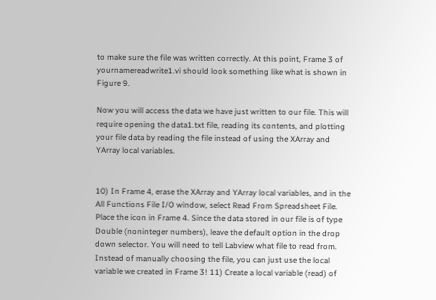to make sure the file was written correctly. At this point, Frame 3 of yournamereadwrite1.vi should look something like what is shown in Figure 9.

Now you will access the data we have just written to our file. This will require opening the data1.txt file, reading its contents, and plotting your file data by reading the file instead of using the XArray and YArray local variables.


10) In Frame 4, erase the XArray and YArray local variables, and in the All Functions File I/O window, select Read From Spreadsheet File. Place the icon in Frame 4. Since the data stored in our file is of type Double (noninteger numbers), leave the default option in the drop down selector. You will need to tell Labview what file to read from. Instead of manually choosing the file, you can just use the local variable we created in Frame 3! 11) Create a local variable (read) of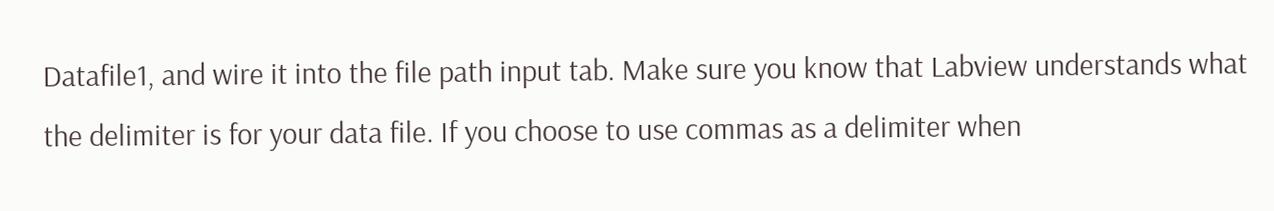Datafile1, and wire it into the file path input tab. Make sure you know that Labview understands what the delimiter is for your data file. If you choose to use commas as a delimiter when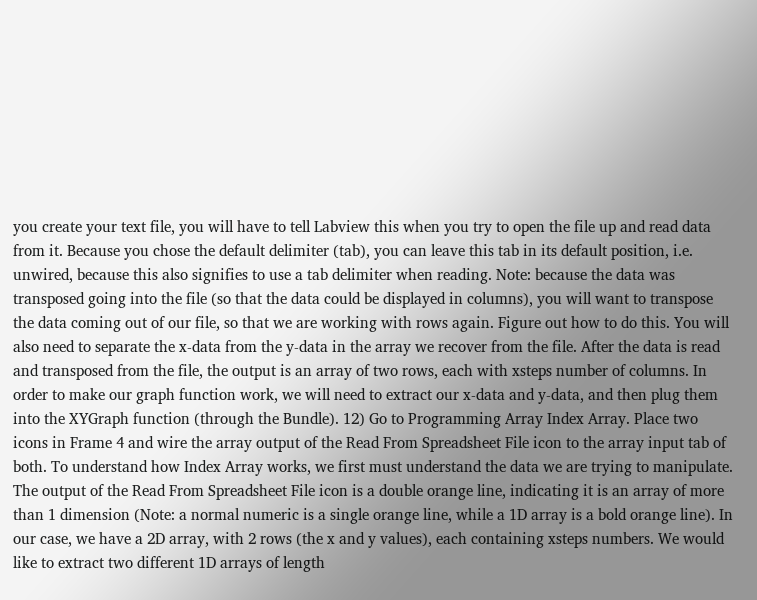you create your text file, you will have to tell Labview this when you try to open the file up and read data from it. Because you chose the default delimiter (tab), you can leave this tab in its default position, i.e. unwired, because this also signifies to use a tab delimiter when reading. Note: because the data was transposed going into the file (so that the data could be displayed in columns), you will want to transpose the data coming out of our file, so that we are working with rows again. Figure out how to do this. You will also need to separate the x-data from the y-data in the array we recover from the file. After the data is read and transposed from the file, the output is an array of two rows, each with xsteps number of columns. In order to make our graph function work, we will need to extract our x-data and y-data, and then plug them into the XYGraph function (through the Bundle). 12) Go to Programming Array Index Array. Place two icons in Frame 4 and wire the array output of the Read From Spreadsheet File icon to the array input tab of both. To understand how Index Array works, we first must understand the data we are trying to manipulate. The output of the Read From Spreadsheet File icon is a double orange line, indicating it is an array of more than 1 dimension (Note: a normal numeric is a single orange line, while a 1D array is a bold orange line). In our case, we have a 2D array, with 2 rows (the x and y values), each containing xsteps numbers. We would like to extract two different 1D arrays of length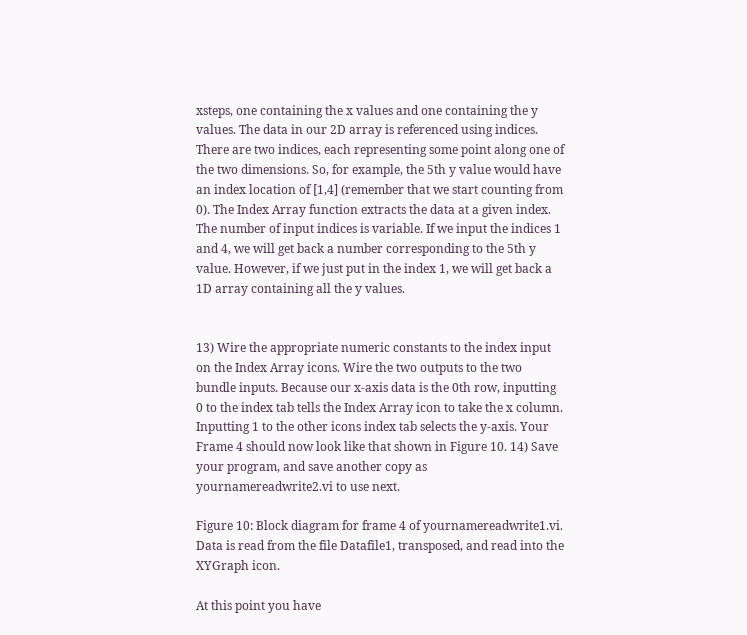xsteps, one containing the x values and one containing the y values. The data in our 2D array is referenced using indices. There are two indices, each representing some point along one of the two dimensions. So, for example, the 5th y value would have an index location of [1,4] (remember that we start counting from 0). The Index Array function extracts the data at a given index. The number of input indices is variable. If we input the indices 1 and 4, we will get back a number corresponding to the 5th y value. However, if we just put in the index 1, we will get back a 1D array containing all the y values.


13) Wire the appropriate numeric constants to the index input on the Index Array icons. Wire the two outputs to the two bundle inputs. Because our x-axis data is the 0th row, inputting 0 to the index tab tells the Index Array icon to take the x column. Inputting 1 to the other icons index tab selects the y-axis. Your Frame 4 should now look like that shown in Figure 10. 14) Save your program, and save another copy as yournamereadwrite2.vi to use next.

Figure 10: Block diagram for frame 4 of yournamereadwrite1.vi. Data is read from the file Datafile1, transposed, and read into the XYGraph icon.

At this point you have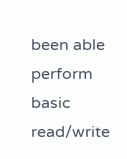been able perform basic read/write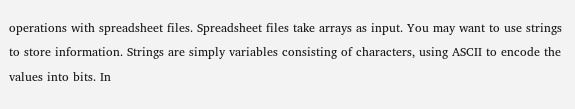operations with spreadsheet files. Spreadsheet files take arrays as input. You may want to use strings to store information. Strings are simply variables consisting of characters, using ASCII to encode the values into bits. In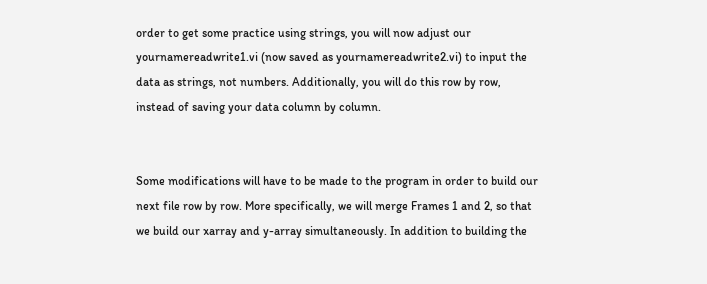order to get some practice using strings, you will now adjust our yournamereadwrite1.vi (now saved as yournamereadwrite2.vi) to input the data as strings, not numbers. Additionally, you will do this row by row, instead of saving your data column by column.


Some modifications will have to be made to the program in order to build our next file row by row. More specifically, we will merge Frames 1 and 2, so that we build our xarray and y-array simultaneously. In addition to building the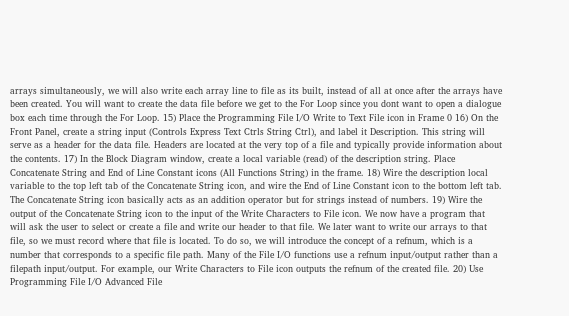arrays simultaneously, we will also write each array line to file as its built, instead of all at once after the arrays have been created. You will want to create the data file before we get to the For Loop since you dont want to open a dialogue box each time through the For Loop. 15) Place the Programming File I/O Write to Text File icon in Frame 0 16) On the Front Panel, create a string input (Controls Express Text Ctrls String Ctrl), and label it Description. This string will serve as a header for the data file. Headers are located at the very top of a file and typically provide information about the contents. 17) In the Block Diagram window, create a local variable (read) of the description string. Place Concatenate String and End of Line Constant icons (All Functions String) in the frame. 18) Wire the description local variable to the top left tab of the Concatenate String icon, and wire the End of Line Constant icon to the bottom left tab. The Concatenate String icon basically acts as an addition operator but for strings instead of numbers. 19) Wire the output of the Concatenate String icon to the input of the Write Characters to File icon. We now have a program that will ask the user to select or create a file and write our header to that file. We later want to write our arrays to that file, so we must record where that file is located. To do so, we will introduce the concept of a refnum, which is a number that corresponds to a specific file path. Many of the File I/O functions use a refnum input/output rather than a filepath input/output. For example, our Write Characters to File icon outputs the refnum of the created file. 20) Use Programming File I/O Advanced File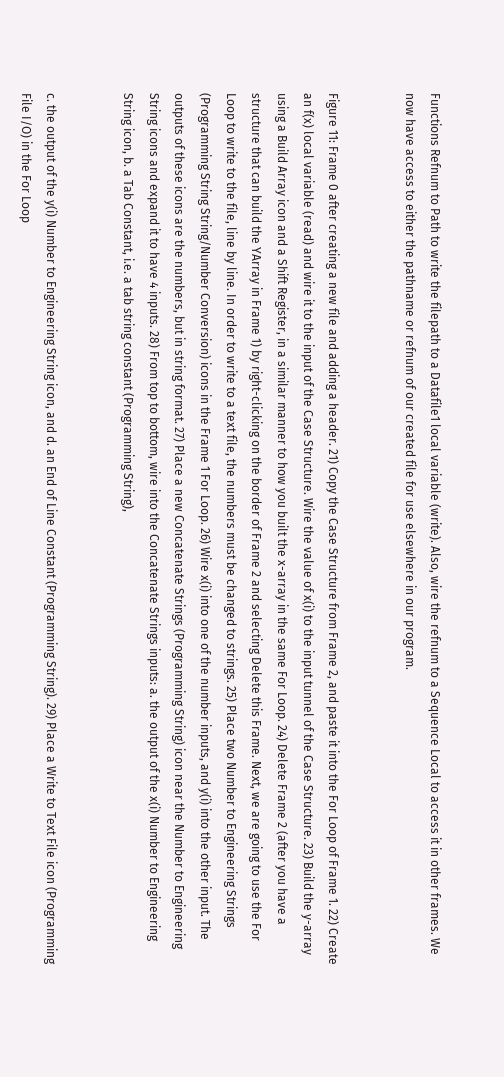Functions Refnum to Path to write the filepath to a Datafile1 local variable (write). Also, wire the refnum to a Sequence Local to access it in other frames. We now have access to either the pathname or refnum of our created file for use elsewhere in our program.


Figure 11: Frame 0 after creating a new file and adding a header. 21) Copy the Case Structure from Frame 2, and paste it into the For Loop of Frame 1. 22) Create an f(x) local variable (read) and wire it to the input of the Case Structure. Wire the value of x(i) to the input tunnel of the Case Structure. 23) Build the y-array using a Build Array icon and a Shift Register, in a similar manner to how you built the x-array in the same For Loop. 24) Delete Frame 2 (after you have a structure that can build the YArray in Frame 1) by right-clicking on the border of Frame 2 and selecting Delete this Frame. Next, we are going to use the For Loop to write to the file, line by line. In order to write to a text file, the numbers must be changed to strings. 25) Place two Number to Engineering Strings (Programming String String/Number Conversion) icons in the Frame 1 For Loop. 26) Wire x(i) into one of the number inputs, and y(i) into the other input. The outputs of these icons are the numbers, but in string format. 27) Place a new Concatenate Strings (Programming String) icon near the Number to Engineering String icons and expand it to have 4 inputs. 28) From top to bottom, wire into the Concatenate Strings inputs: a. the output of the x(i) Number to Engineering String icon, b. a Tab Constant, i.e. a tab string constant (Programming String),


c. the output of the y(i) Number to Engineering String icon, and d. an End of Line Constant (Programming String). 29) Place a Write to Text File icon (Programming File I/O) in the For Loop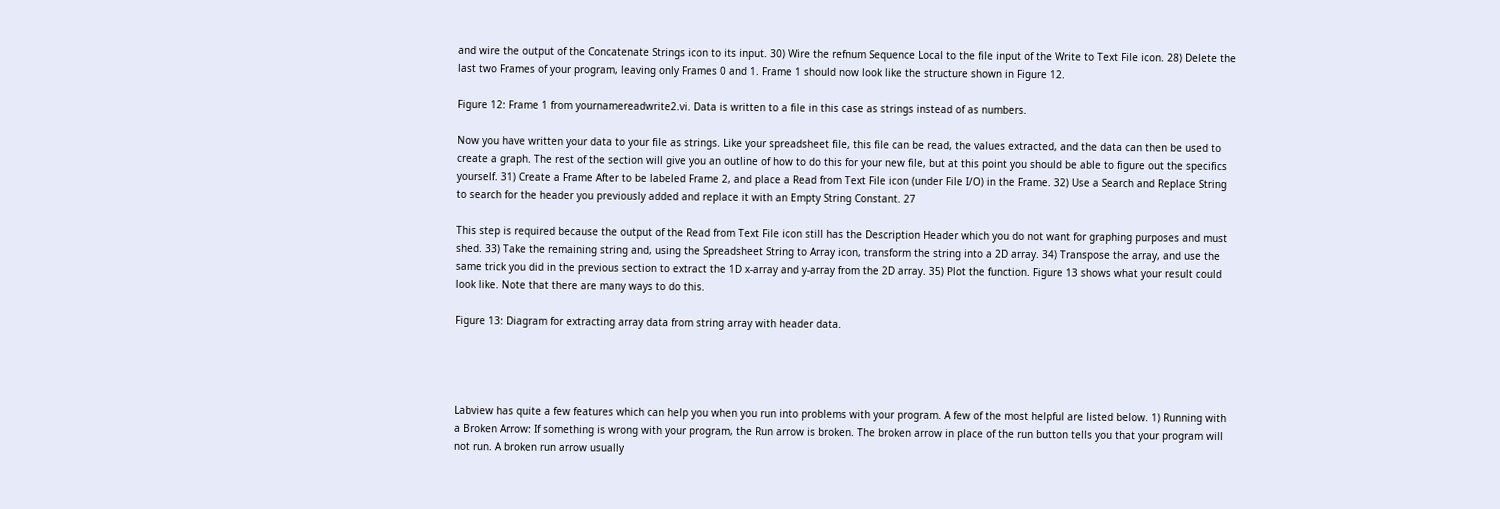and wire the output of the Concatenate Strings icon to its input. 30) Wire the refnum Sequence Local to the file input of the Write to Text File icon. 28) Delete the last two Frames of your program, leaving only Frames 0 and 1. Frame 1 should now look like the structure shown in Figure 12.

Figure 12: Frame 1 from yournamereadwrite2.vi. Data is written to a file in this case as strings instead of as numbers.

Now you have written your data to your file as strings. Like your spreadsheet file, this file can be read, the values extracted, and the data can then be used to create a graph. The rest of the section will give you an outline of how to do this for your new file, but at this point you should be able to figure out the specifics yourself. 31) Create a Frame After to be labeled Frame 2, and place a Read from Text File icon (under File I/O) in the Frame. 32) Use a Search and Replace String to search for the header you previously added and replace it with an Empty String Constant. 27

This step is required because the output of the Read from Text File icon still has the Description Header which you do not want for graphing purposes and must shed. 33) Take the remaining string and, using the Spreadsheet String to Array icon, transform the string into a 2D array. 34) Transpose the array, and use the same trick you did in the previous section to extract the 1D x-array and y-array from the 2D array. 35) Plot the function. Figure 13 shows what your result could look like. Note that there are many ways to do this.

Figure 13: Diagram for extracting array data from string array with header data.




Labview has quite a few features which can help you when you run into problems with your program. A few of the most helpful are listed below. 1) Running with a Broken Arrow: If something is wrong with your program, the Run arrow is broken. The broken arrow in place of the run button tells you that your program will not run. A broken run arrow usually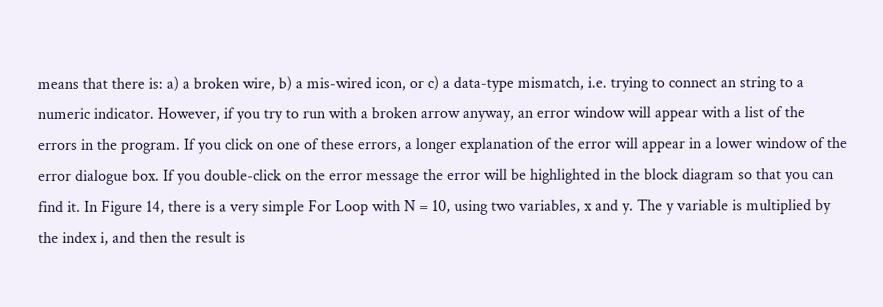means that there is: a) a broken wire, b) a mis-wired icon, or c) a data-type mismatch, i.e. trying to connect an string to a numeric indicator. However, if you try to run with a broken arrow anyway, an error window will appear with a list of the errors in the program. If you click on one of these errors, a longer explanation of the error will appear in a lower window of the error dialogue box. If you double-click on the error message the error will be highlighted in the block diagram so that you can find it. In Figure 14, there is a very simple For Loop with N = 10, using two variables, x and y. The y variable is multiplied by the index i, and then the result is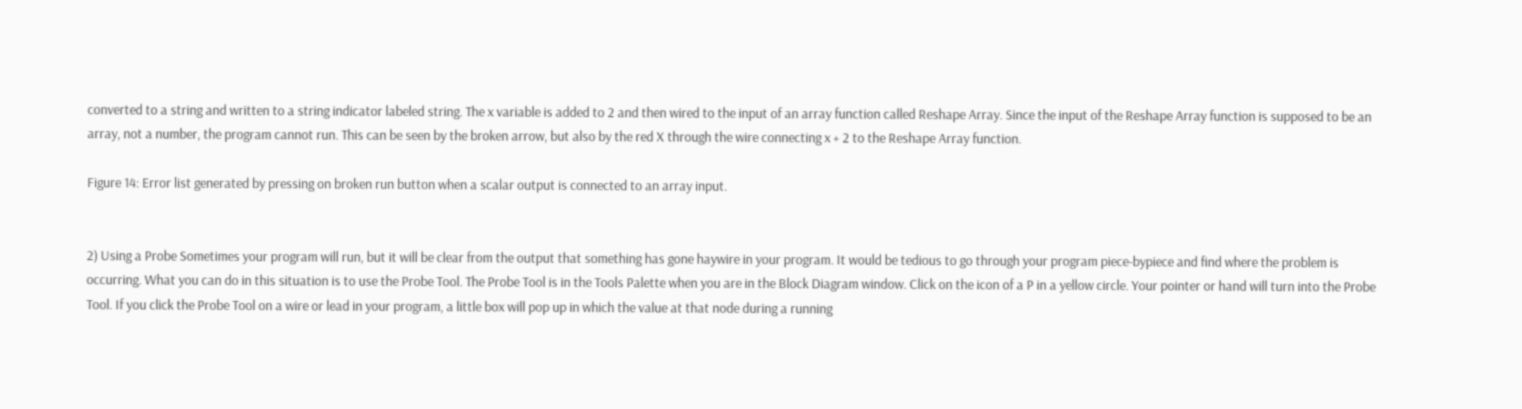converted to a string and written to a string indicator labeled string. The x variable is added to 2 and then wired to the input of an array function called Reshape Array. Since the input of the Reshape Array function is supposed to be an array, not a number, the program cannot run. This can be seen by the broken arrow, but also by the red X through the wire connecting x + 2 to the Reshape Array function.

Figure 14: Error list generated by pressing on broken run button when a scalar output is connected to an array input.


2) Using a Probe Sometimes your program will run, but it will be clear from the output that something has gone haywire in your program. It would be tedious to go through your program piece-bypiece and find where the problem is occurring. What you can do in this situation is to use the Probe Tool. The Probe Tool is in the Tools Palette when you are in the Block Diagram window. Click on the icon of a P in a yellow circle. Your pointer or hand will turn into the Probe Tool. If you click the Probe Tool on a wire or lead in your program, a little box will pop up in which the value at that node during a running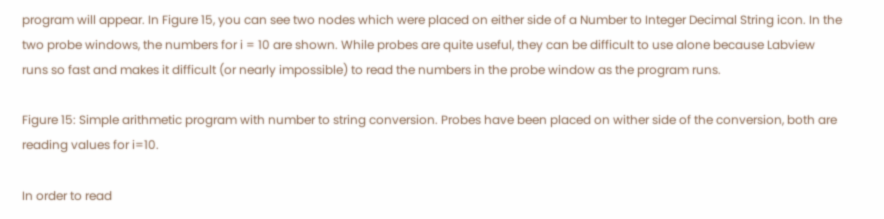program will appear. In Figure 15, you can see two nodes which were placed on either side of a Number to Integer Decimal String icon. In the two probe windows, the numbers for i = 10 are shown. While probes are quite useful, they can be difficult to use alone because Labview runs so fast and makes it difficult (or nearly impossible) to read the numbers in the probe window as the program runs.

Figure 15: Simple arithmetic program with number to string conversion. Probes have been placed on wither side of the conversion, both are reading values for i=10.

In order to read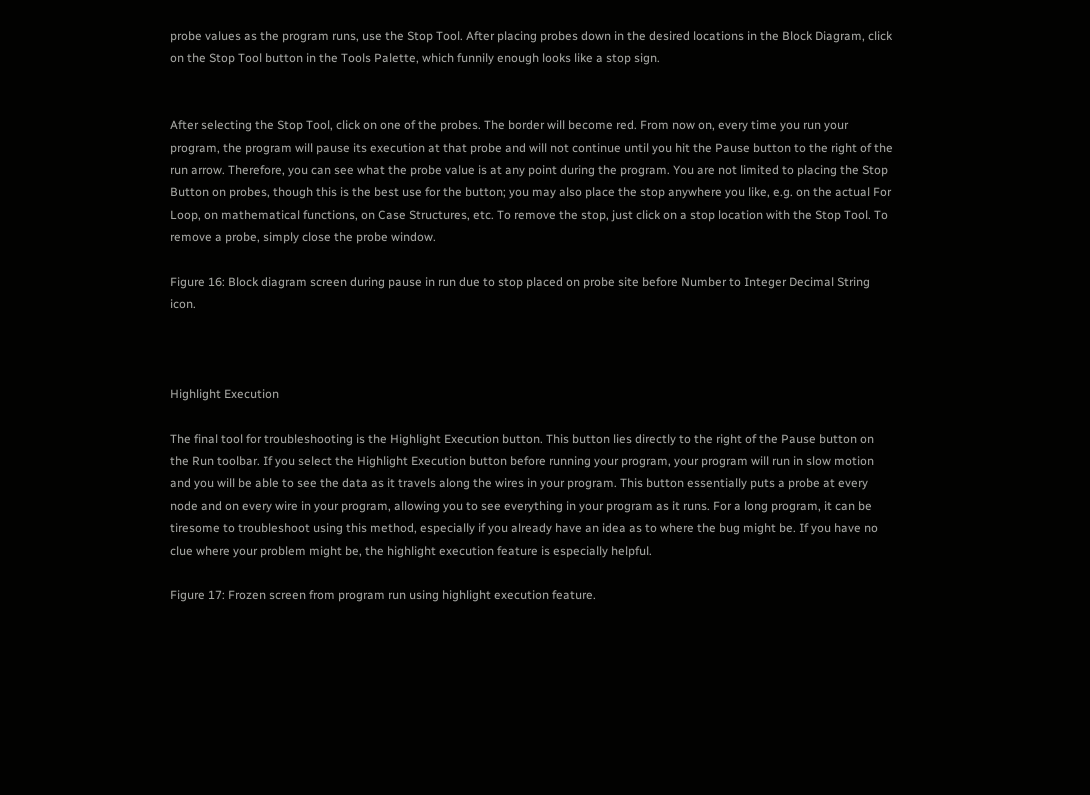probe values as the program runs, use the Stop Tool. After placing probes down in the desired locations in the Block Diagram, click on the Stop Tool button in the Tools Palette, which funnily enough looks like a stop sign.


After selecting the Stop Tool, click on one of the probes. The border will become red. From now on, every time you run your program, the program will pause its execution at that probe and will not continue until you hit the Pause button to the right of the run arrow. Therefore, you can see what the probe value is at any point during the program. You are not limited to placing the Stop Button on probes, though this is the best use for the button; you may also place the stop anywhere you like, e.g. on the actual For Loop, on mathematical functions, on Case Structures, etc. To remove the stop, just click on a stop location with the Stop Tool. To remove a probe, simply close the probe window.

Figure 16: Block diagram screen during pause in run due to stop placed on probe site before Number to Integer Decimal String icon.



Highlight Execution

The final tool for troubleshooting is the Highlight Execution button. This button lies directly to the right of the Pause button on the Run toolbar. If you select the Highlight Execution button before running your program, your program will run in slow motion and you will be able to see the data as it travels along the wires in your program. This button essentially puts a probe at every node and on every wire in your program, allowing you to see everything in your program as it runs. For a long program, it can be tiresome to troubleshoot using this method, especially if you already have an idea as to where the bug might be. If you have no clue where your problem might be, the highlight execution feature is especially helpful.

Figure 17: Frozen screen from program run using highlight execution feature.